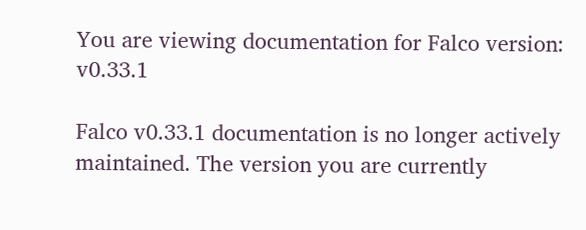You are viewing documentation for Falco version: v0.33.1

Falco v0.33.1 documentation is no longer actively maintained. The version you are currently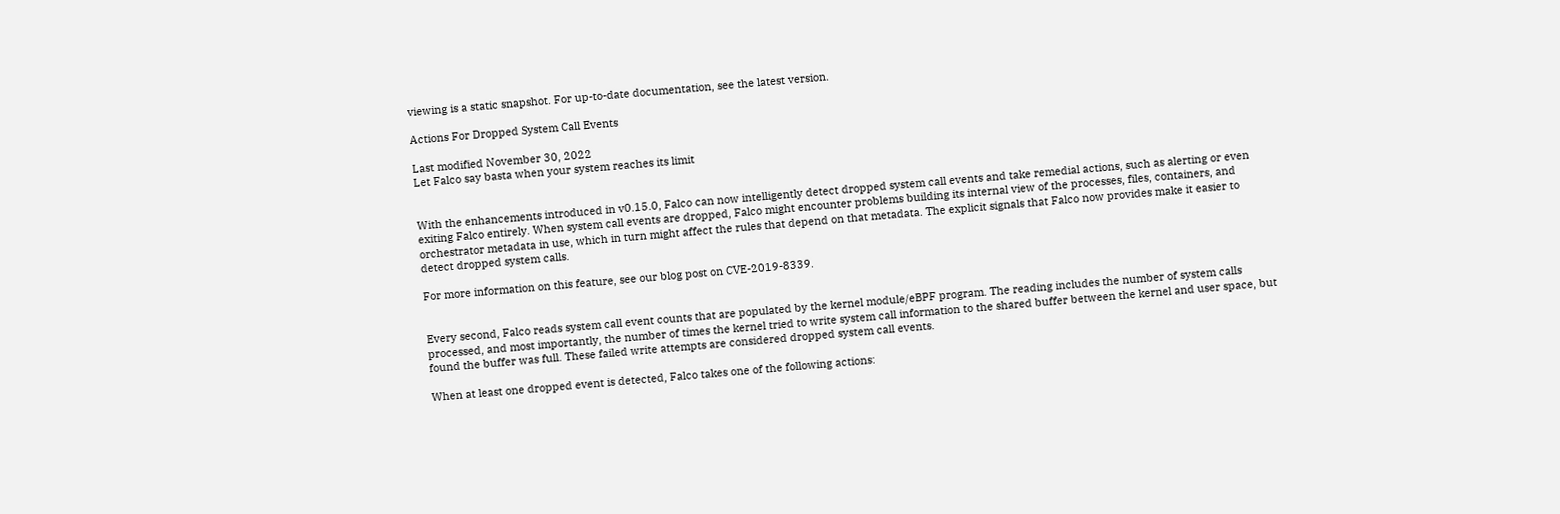viewing is a static snapshot. For up-to-date documentation, see the latest version.

Actions For Dropped System Call Events

Last modified November 30, 2022
Let Falco say basta when your system reaches its limit


With the enhancements introduced in v0.15.0, Falco can now intelligently detect dropped system call events and take remedial actions, such as alerting or even exiting Falco entirely. When system call events are dropped, Falco might encounter problems building its internal view of the processes, files, containers, and orchestrator metadata in use, which in turn might affect the rules that depend on that metadata. The explicit signals that Falco now provides make it easier to detect dropped system calls.

For more information on this feature, see our blog post on CVE-2019-8339.


Every second, Falco reads system call event counts that are populated by the kernel module/eBPF program. The reading includes the number of system calls processed, and most importantly, the number of times the kernel tried to write system call information to the shared buffer between the kernel and user space, but found the buffer was full. These failed write attempts are considered dropped system call events.

When at least one dropped event is detected, Falco takes one of the following actions: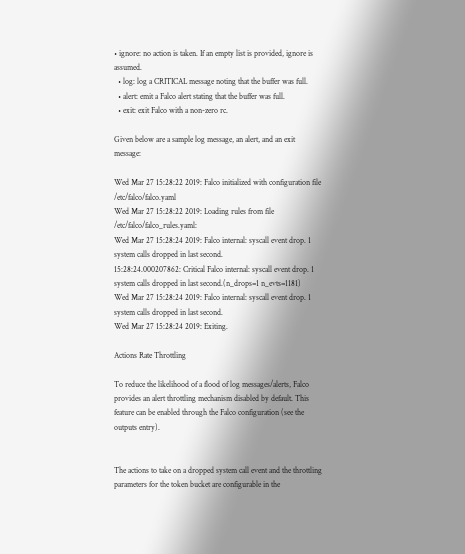• ignore: no action is taken. If an empty list is provided, ignore is assumed.
  • log: log a CRITICAL message noting that the buffer was full.
  • alert: emit a Falco alert stating that the buffer was full.
  • exit: exit Falco with a non-zero rc.

Given below are a sample log message, an alert, and an exit message:

Wed Mar 27 15:28:22 2019: Falco initialized with configuration file /etc/falco/falco.yaml
Wed Mar 27 15:28:22 2019: Loading rules from file /etc/falco/falco_rules.yaml:
Wed Mar 27 15:28:24 2019: Falco internal: syscall event drop. 1 system calls dropped in last second.
15:28:24.000207862: Critical Falco internal: syscall event drop. 1 system calls dropped in last second.(n_drops=1 n_evts=1181)
Wed Mar 27 15:28:24 2019: Falco internal: syscall event drop. 1 system calls dropped in last second.
Wed Mar 27 15:28:24 2019: Exiting.

Actions Rate Throttling

To reduce the likelihood of a flood of log messages/alerts, Falco provides an alert throttling mechanism disabled by default. This feature can be enabled through the Falco configuration (see the outputs entry).


The actions to take on a dropped system call event and the throttling parameters for the token bucket are configurable in the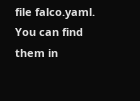file falco.yaml. You can find them in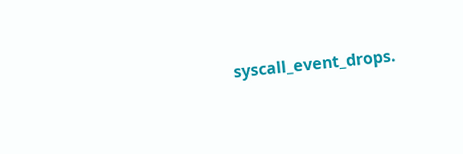syscall_event_drops.